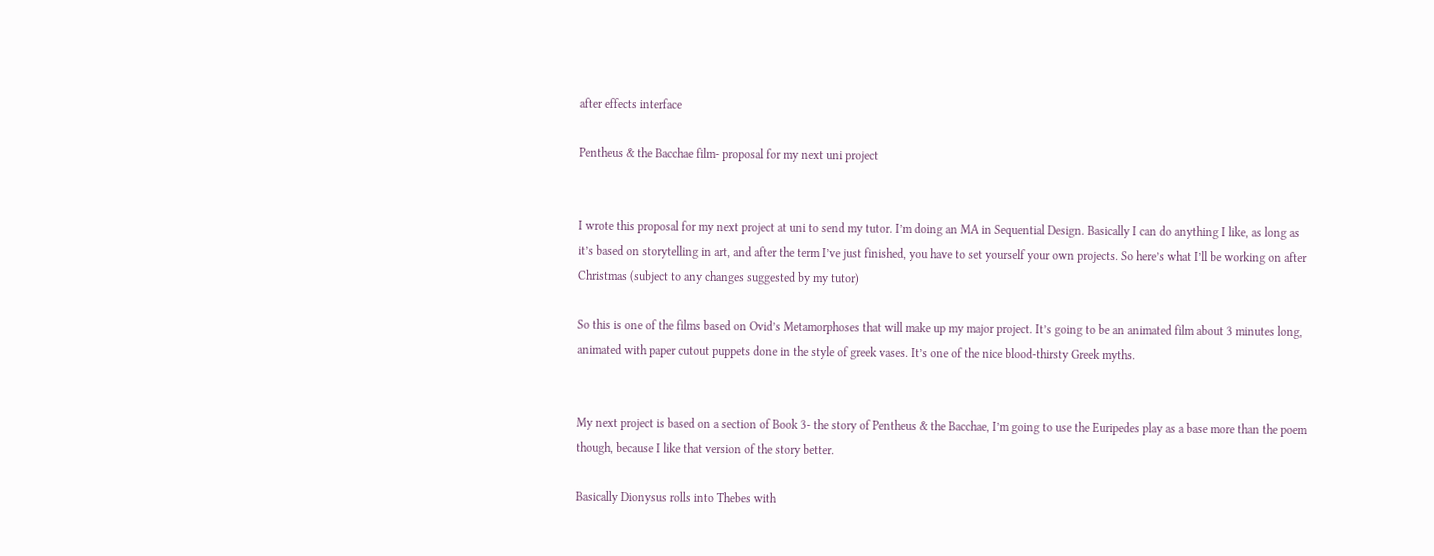after effects interface

Pentheus & the Bacchae film- proposal for my next uni project


I wrote this proposal for my next project at uni to send my tutor. I’m doing an MA in Sequential Design. Basically I can do anything I like, as long as it’s based on storytelling in art, and after the term I’ve just finished, you have to set yourself your own projects. So here’s what I’ll be working on after Christmas (subject to any changes suggested by my tutor)

So this is one of the films based on Ovid’s Metamorphoses that will make up my major project. It’s going to be an animated film about 3 minutes long, animated with paper cutout puppets done in the style of greek vases. It’s one of the nice blood-thirsty Greek myths.


My next project is based on a section of Book 3- the story of Pentheus & the Bacchae, I’m going to use the Euripedes play as a base more than the poem though, because I like that version of the story better.

Basically Dionysus rolls into Thebes with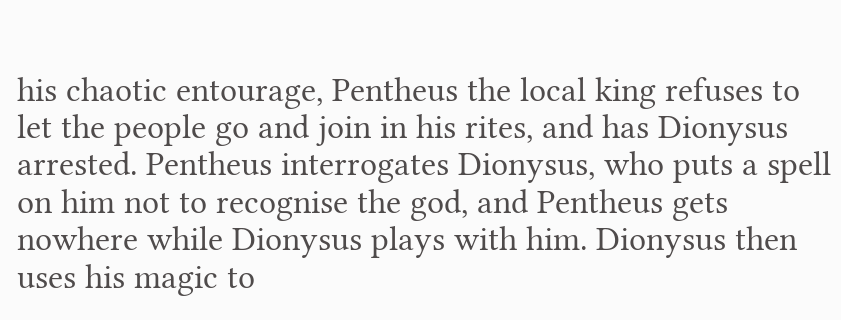his chaotic entourage, Pentheus the local king refuses to let the people go and join in his rites, and has Dionysus arrested. Pentheus interrogates Dionysus, who puts a spell on him not to recognise the god, and Pentheus gets nowhere while Dionysus plays with him. Dionysus then uses his magic to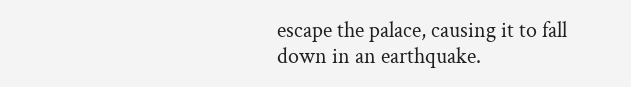escape the palace, causing it to fall down in an earthquake.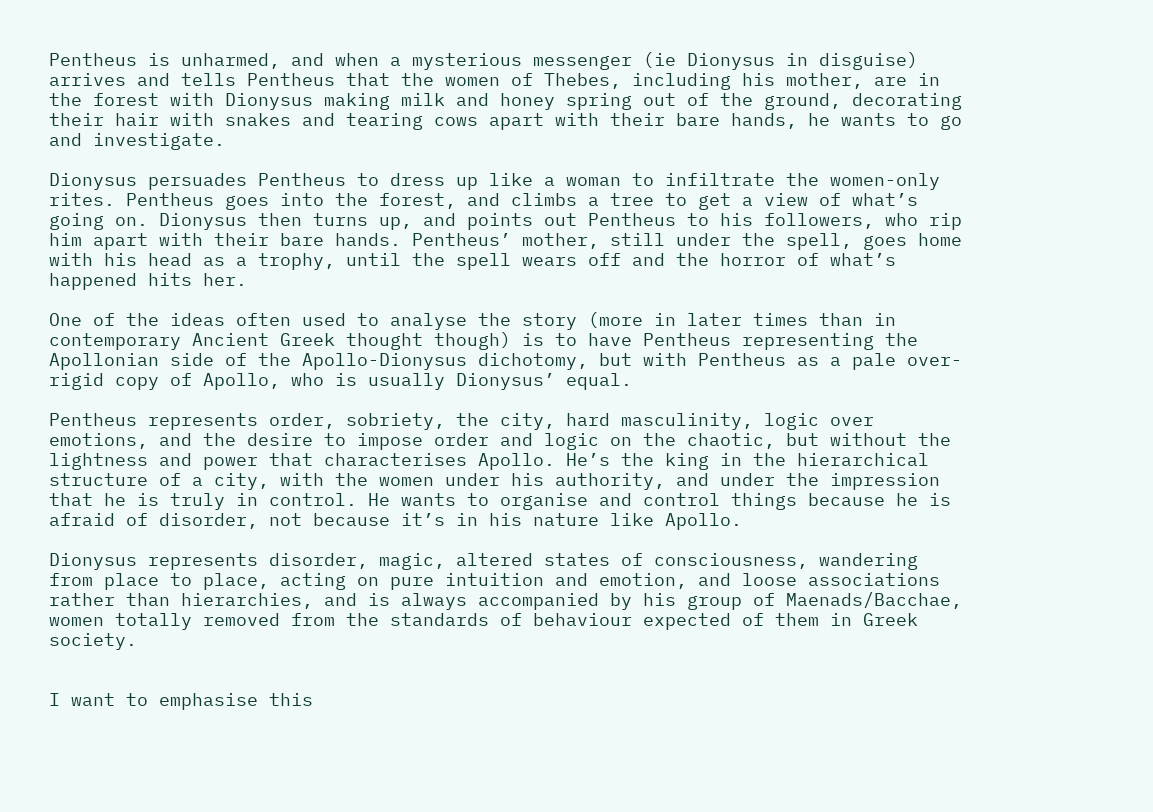Pentheus is unharmed, and when a mysterious messenger (ie Dionysus in disguise) arrives and tells Pentheus that the women of Thebes, including his mother, are in the forest with Dionysus making milk and honey spring out of the ground, decorating their hair with snakes and tearing cows apart with their bare hands, he wants to go and investigate.

Dionysus persuades Pentheus to dress up like a woman to infiltrate the women-only rites. Pentheus goes into the forest, and climbs a tree to get a view of what’s going on. Dionysus then turns up, and points out Pentheus to his followers, who rip him apart with their bare hands. Pentheus’ mother, still under the spell, goes home with his head as a trophy, until the spell wears off and the horror of what’s happened hits her.

One of the ideas often used to analyse the story (more in later times than in contemporary Ancient Greek thought though) is to have Pentheus representing the Apollonian side of the Apollo-Dionysus dichotomy, but with Pentheus as a pale over-rigid copy of Apollo, who is usually Dionysus’ equal.

Pentheus represents order, sobriety, the city, hard masculinity, logic over emotions, and the desire to impose order and logic on the chaotic, but without the lightness and power that characterises Apollo. He’s the king in the hierarchical structure of a city, with the women under his authority, and under the impression that he is truly in control. He wants to organise and control things because he is afraid of disorder, not because it’s in his nature like Apollo.

Dionysus represents disorder, magic, altered states of consciousness, wandering from place to place, acting on pure intuition and emotion, and loose associations rather than hierarchies, and is always accompanied by his group of Maenads/Bacchae, women totally removed from the standards of behaviour expected of them in Greek society.


I want to emphasise this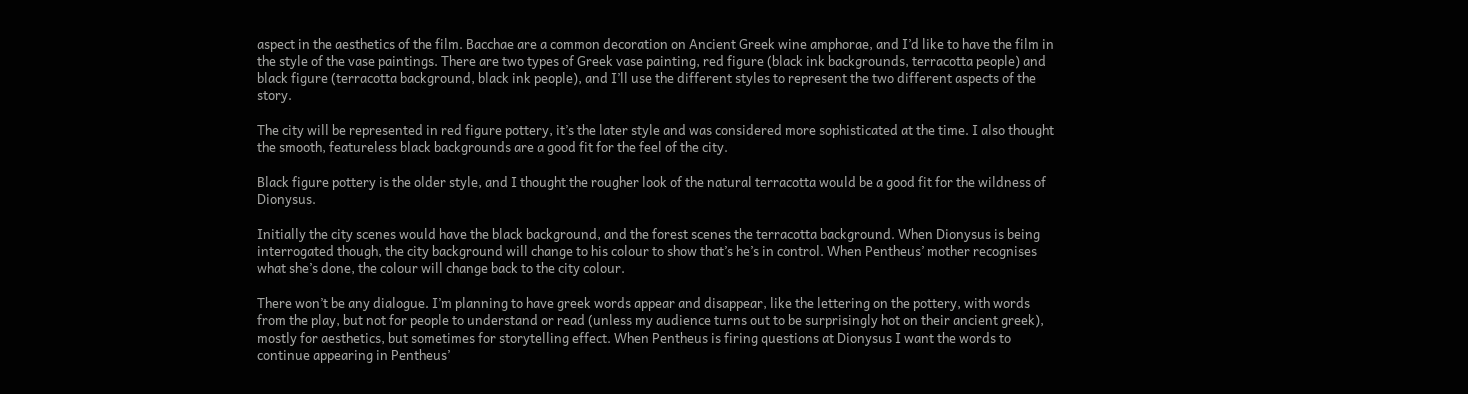aspect in the aesthetics of the film. Bacchae are a common decoration on Ancient Greek wine amphorae, and I’d like to have the film in the style of the vase paintings. There are two types of Greek vase painting, red figure (black ink backgrounds, terracotta people) and black figure (terracotta background, black ink people), and I’ll use the different styles to represent the two different aspects of the story.

The city will be represented in red figure pottery, it’s the later style and was considered more sophisticated at the time. I also thought the smooth, featureless black backgrounds are a good fit for the feel of the city.

Black figure pottery is the older style, and I thought the rougher look of the natural terracotta would be a good fit for the wildness of Dionysus.

Initially the city scenes would have the black background, and the forest scenes the terracotta background. When Dionysus is being interrogated though, the city background will change to his colour to show that’s he’s in control. When Pentheus’ mother recognises what she’s done, the colour will change back to the city colour.

There won’t be any dialogue. I’m planning to have greek words appear and disappear, like the lettering on the pottery, with words from the play, but not for people to understand or read (unless my audience turns out to be surprisingly hot on their ancient greek), mostly for aesthetics, but sometimes for storytelling effect. When Pentheus is firing questions at Dionysus I want the words to continue appearing in Pentheus’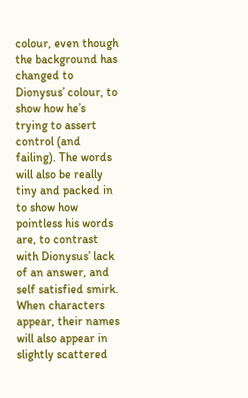colour, even though the background has changed to Dionysus’ colour, to show how he’s trying to assert control (and failing). The words will also be really tiny and packed in to show how pointless his words are, to contrast with Dionysus’ lack of an answer, and self satisfied smirk. When characters appear, their names will also appear in slightly scattered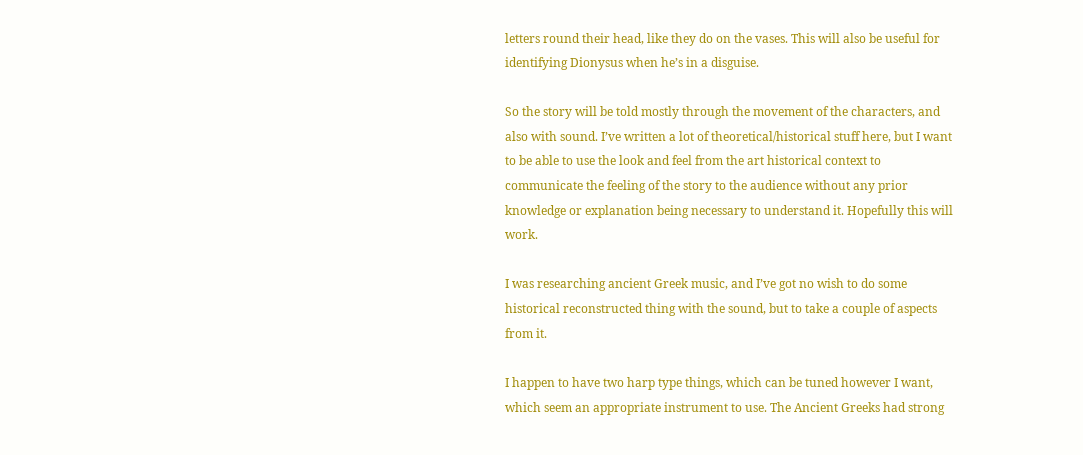letters round their head, like they do on the vases. This will also be useful for identifying Dionysus when he’s in a disguise.

So the story will be told mostly through the movement of the characters, and also with sound. I’ve written a lot of theoretical/historical stuff here, but I want to be able to use the look and feel from the art historical context to communicate the feeling of the story to the audience without any prior knowledge or explanation being necessary to understand it. Hopefully this will work.

I was researching ancient Greek music, and I’ve got no wish to do some historical reconstructed thing with the sound, but to take a couple of aspects from it.

I happen to have two harp type things, which can be tuned however I want, which seem an appropriate instrument to use. The Ancient Greeks had strong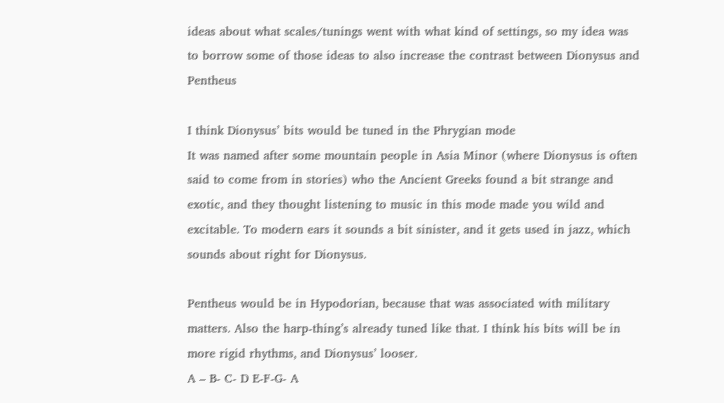ideas about what scales/tunings went with what kind of settings, so my idea was to borrow some of those ideas to also increase the contrast between Dionysus and Pentheus

I think Dionysus’ bits would be tuned in the Phrygian mode
It was named after some mountain people in Asia Minor (where Dionysus is often said to come from in stories) who the Ancient Greeks found a bit strange and exotic, and they thought listening to music in this mode made you wild and excitable. To modern ears it sounds a bit sinister, and it gets used in jazz, which sounds about right for Dionysus.

Pentheus would be in Hypodorian, because that was associated with military matters. Also the harp-thing’s already tuned like that. I think his bits will be in more rigid rhythms, and Dionysus’ looser.
A – B- C- D E-F-G- A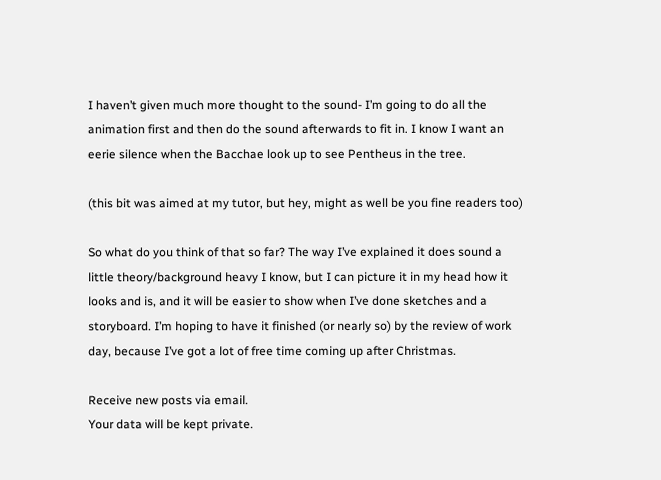I haven’t given much more thought to the sound- I’m going to do all the animation first and then do the sound afterwards to fit in. I know I want an eerie silence when the Bacchae look up to see Pentheus in the tree.

(this bit was aimed at my tutor, but hey, might as well be you fine readers too)

So what do you think of that so far? The way I’ve explained it does sound a little theory/background heavy I know, but I can picture it in my head how it looks and is, and it will be easier to show when I’ve done sketches and a storyboard. I’m hoping to have it finished (or nearly so) by the review of work day, because I’ve got a lot of free time coming up after Christmas.

Receive new posts via email.
Your data will be kept private.